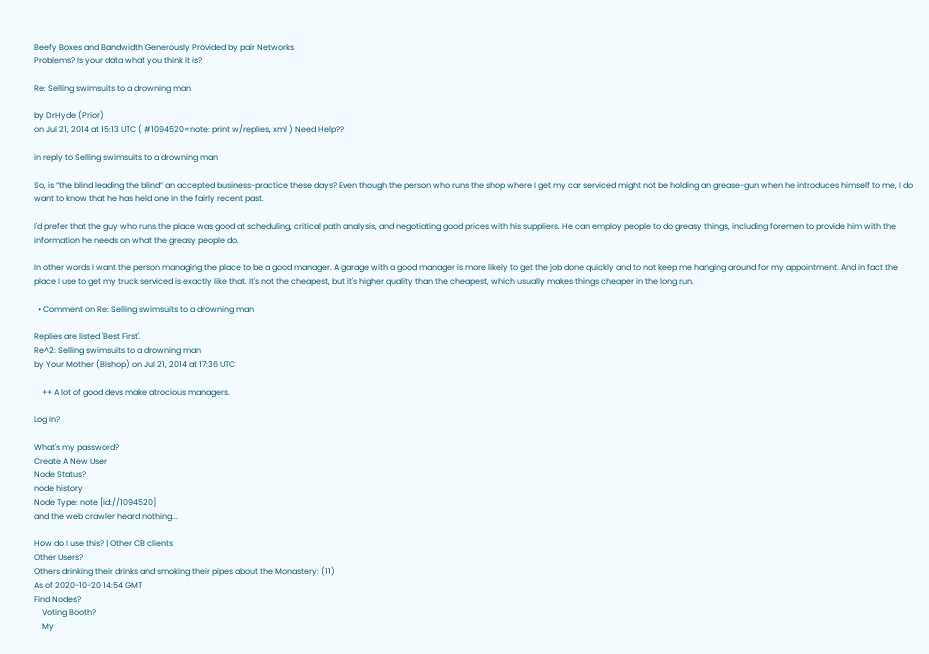Beefy Boxes and Bandwidth Generously Provided by pair Networks
Problems? Is your data what you think it is?

Re: Selling swimsuits to a drowning man

by DrHyde (Prior)
on Jul 21, 2014 at 15:13 UTC ( #1094520=note: print w/replies, xml ) Need Help??

in reply to Selling swimsuits to a drowning man

So, is “the blind leading the blind” an accepted business-practice these days? Even though the person who runs the shop where I get my car serviced might not be holding an grease-gun when he introduces himself to me, I do want to know that he has held one in the fairly recent past.

I'd prefer that the guy who runs the place was good at scheduling, critical path analysis, and negotiating good prices with his suppliers. He can employ people to do greasy things, including foremen to provide him with the information he needs on what the greasy people do.

In other words I want the person managing the place to be a good manager. A garage with a good manager is more likely to get the job done quickly and to not keep me hanging around for my appointment. And in fact the place I use to get my truck serviced is exactly like that. It's not the cheapest, but it's higher quality than the cheapest, which usually makes things cheaper in the long run.

  • Comment on Re: Selling swimsuits to a drowning man

Replies are listed 'Best First'.
Re^2: Selling swimsuits to a drowning man
by Your Mother (Bishop) on Jul 21, 2014 at 17:36 UTC

    ++ A lot of good devs make atrocious managers.

Log In?

What's my password?
Create A New User
Node Status?
node history
Node Type: note [id://1094520]
and the web crawler heard nothing...

How do I use this? | Other CB clients
Other Users?
Others drinking their drinks and smoking their pipes about the Monastery: (11)
As of 2020-10-20 14:54 GMT
Find Nodes?
    Voting Booth?
    My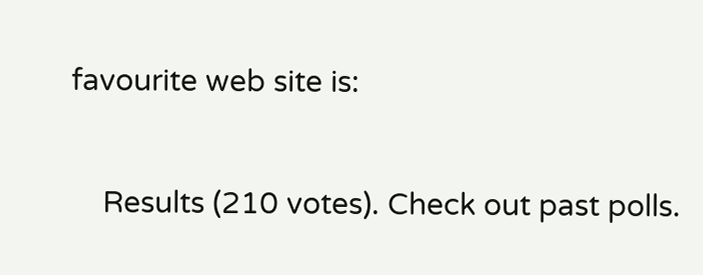favourite web site is:

    Results (210 votes). Check out past polls.